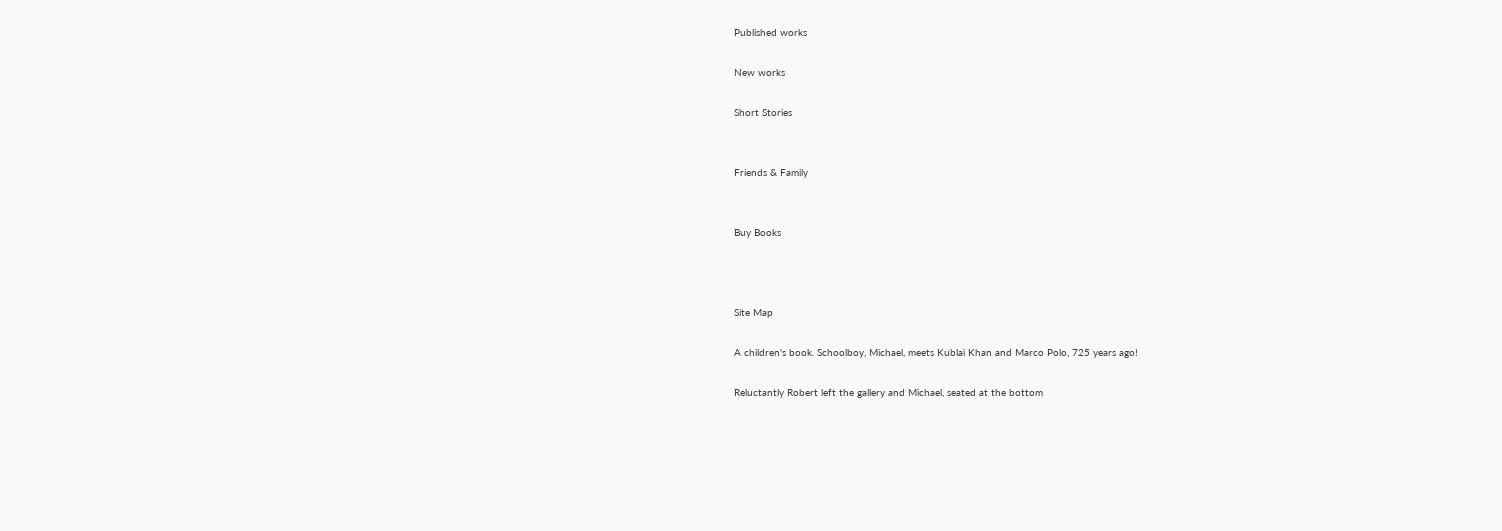Published works

New works

Short Stories


Friends & Family


Buy Books



Site Map

A children's book. Schoolboy, Michael, meets Kublai Khan and Marco Polo, 725 years ago!

Reluctantly Robert left the gallery and Michael, seated at the bottom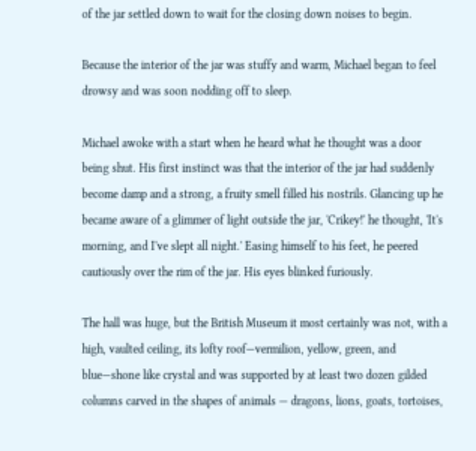of the jar settled down to wait for the closing down noises to begin.

Because the interior of the jar was stuffy and warm, Michael began to feel drowsy and was soon nodding off to sleep.

Michael awoke with a start when he heard what he thought was a door being shut. His first instinct was that the interior of the jar had suddenly become damp and a strong, a fruity smell filled his nostrils. Glancing up he became aware of a glimmer of light outside the jar, 'Crikey!' he thought, 'It's morning, and I've slept all night.' Easing himself to his feet, he peered cautiously over the rim of the jar. His eyes blinked furiously.

The hall was huge, but the British Museum it most certainly was not, with a high, vaulted ceiling, its lofty roof—vermilion, yellow, green, and blue—shone like crystal and was supported by at least two dozen gilded columns carved in the shapes of animals — dragons, lions, goats, tortoises,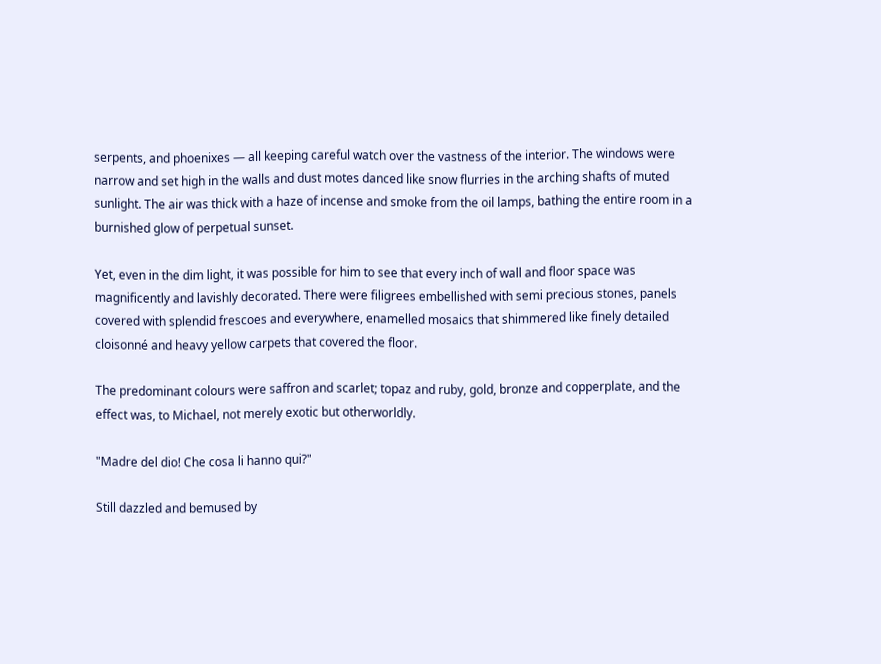serpents, and phoenixes — all keeping careful watch over the vastness of the interior. The windows were narrow and set high in the walls and dust motes danced like snow flurries in the arching shafts of muted sunlight. The air was thick with a haze of incense and smoke from the oil lamps, bathing the entire room in a burnished glow of perpetual sunset.

Yet, even in the dim light, it was possible for him to see that every inch of wall and floor space was magnificently and lavishly decorated. There were filigrees embellished with semi precious stones, panels covered with splendid frescoes and everywhere, enamelled mosaics that shimmered like finely detailed cloisonné and heavy yellow carpets that covered the floor.

The predominant colours were saffron and scarlet; topaz and ruby, gold, bronze and copperplate, and the effect was, to Michael, not merely exotic but otherworldly.

"Madre del dio! Che cosa li hanno qui?"

Still dazzled and bemused by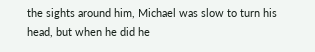the sights around him, Michael was slow to turn his head, but when he did he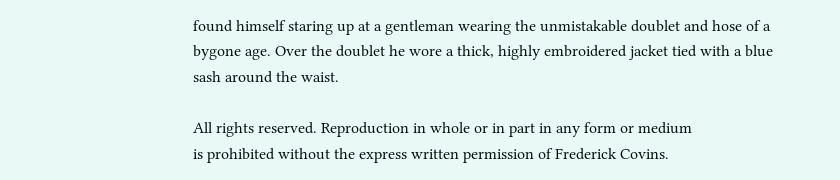found himself staring up at a gentleman wearing the unmistakable doublet and hose of a bygone age. Over the doublet he wore a thick, highly embroidered jacket tied with a blue sash around the waist.

All rights reserved. Reproduction in whole or in part in any form or medium
is prohibited without the express written permission of Frederick Covins.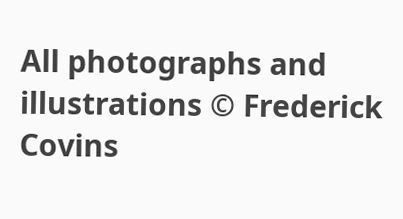All photographs and illustrations © Frederick Covins